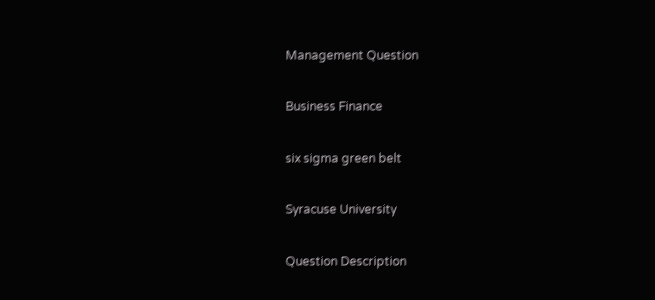Management Question

Business Finance

six sigma green belt

Syracuse University

Question Description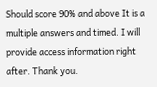Should score 90% and above It is a multiple answers and timed. I will provide access information right after. Thank you.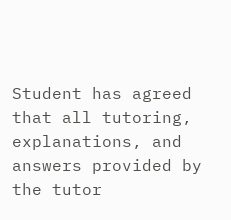Student has agreed that all tutoring, explanations, and answers provided by the tutor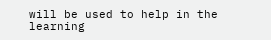will be used to help in the learning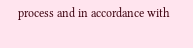process and in accordance with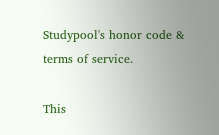Studypool's honor code & terms of service.

This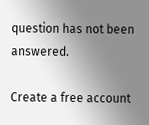question has not been answered.

Create a free account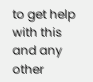to get help with this and any other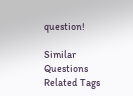question!

Similar Questions
Related Tags